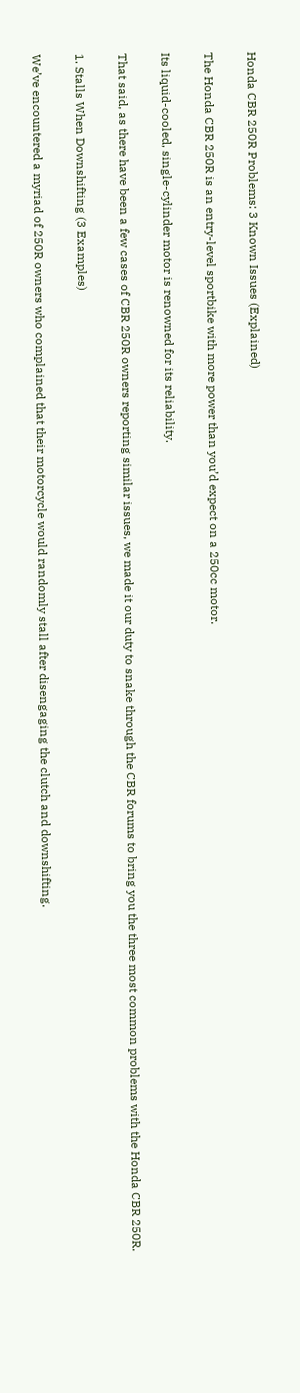Honda CBR 250R Problems: 3 Known Issues (Explained)

The Honda CBR 250R is an entry-level sportbike with more power than you’d expect on a 250cc motor.

Its liquid-cooled, single-cylinder motor is renowned for its reliability.

That said, as there have been a few cases of CBR 250R owners reporting similar issues, we made it our duty to snake through the CBR forums to bring you the three most common problems with the Honda CBR 250R.

1. Stalls When Downshifting (3 Examples)

We’ve encountered a myriad of 250R owners who complained that their motorcycle would randomly stall after disengaging the clutch and downshifting.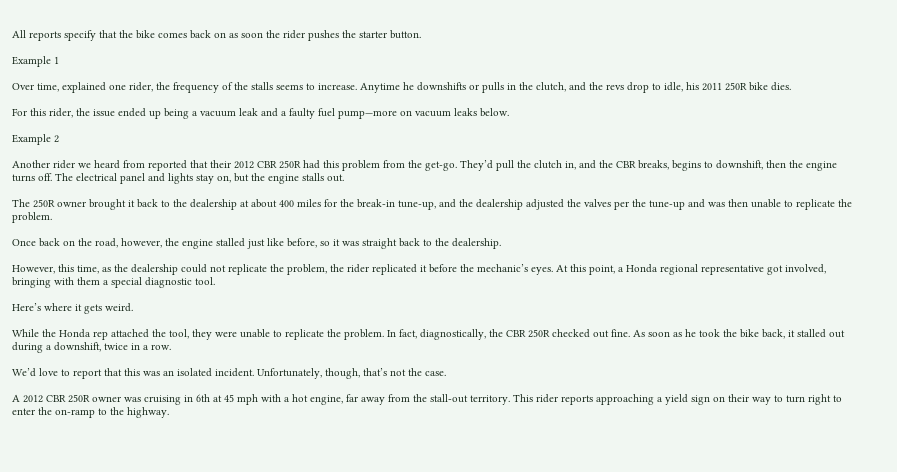All reports specify that the bike comes back on as soon the rider pushes the starter button.

Example 1

Over time, explained one rider, the frequency of the stalls seems to increase. Anytime he downshifts or pulls in the clutch, and the revs drop to idle, his 2011 250R bike dies.

For this rider, the issue ended up being a vacuum leak and a faulty fuel pump—more on vacuum leaks below.

Example 2

Another rider we heard from reported that their 2012 CBR 250R had this problem from the get-go. They’d pull the clutch in, and the CBR breaks, begins to downshift, then the engine turns off. The electrical panel and lights stay on, but the engine stalls out.

The 250R owner brought it back to the dealership at about 400 miles for the break-in tune-up, and the dealership adjusted the valves per the tune-up and was then unable to replicate the problem.

Once back on the road, however, the engine stalled just like before, so it was straight back to the dealership.

However, this time, as the dealership could not replicate the problem, the rider replicated it before the mechanic’s eyes. At this point, a Honda regional representative got involved, bringing with them a special diagnostic tool.

Here’s where it gets weird.

While the Honda rep attached the tool, they were unable to replicate the problem. In fact, diagnostically, the CBR 250R checked out fine. As soon as he took the bike back, it stalled out during a downshift, twice in a row.

We’d love to report that this was an isolated incident. Unfortunately, though, that’s not the case.

A 2012 CBR 250R owner was cruising in 6th at 45 mph with a hot engine, far away from the stall-out territory. This rider reports approaching a yield sign on their way to turn right to enter the on-ramp to the highway.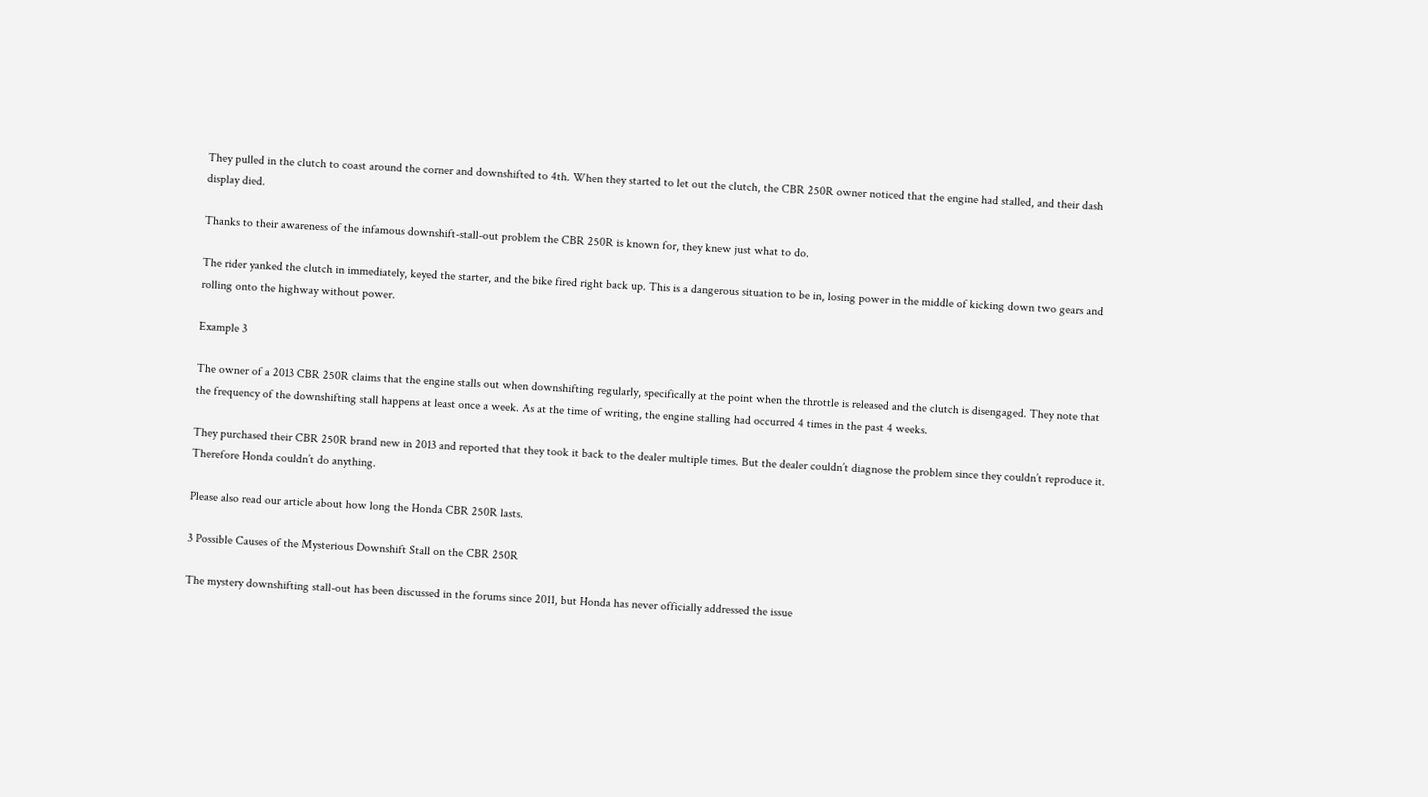They pulled in the clutch to coast around the corner and downshifted to 4th. When they started to let out the clutch, the CBR 250R owner noticed that the engine had stalled, and their dash display died.

Thanks to their awareness of the infamous downshift-stall-out problem the CBR 250R is known for, they knew just what to do.

The rider yanked the clutch in immediately, keyed the starter, and the bike fired right back up. This is a dangerous situation to be in, losing power in the middle of kicking down two gears and rolling onto the highway without power.

Example 3

The owner of a 2013 CBR 250R claims that the engine stalls out when downshifting regularly, specifically at the point when the throttle is released and the clutch is disengaged. They note that the frequency of the downshifting stall happens at least once a week. As at the time of writing, the engine stalling had occurred 4 times in the past 4 weeks.

They purchased their CBR 250R brand new in 2013 and reported that they took it back to the dealer multiple times. But the dealer couldn’t diagnose the problem since they couldn’t reproduce it. Therefore Honda couldn’t do anything.

Please also read our article about how long the Honda CBR 250R lasts.

3 Possible Causes of the Mysterious Downshift Stall on the CBR 250R

The mystery downshifting stall-out has been discussed in the forums since 2011, but Honda has never officially addressed the issue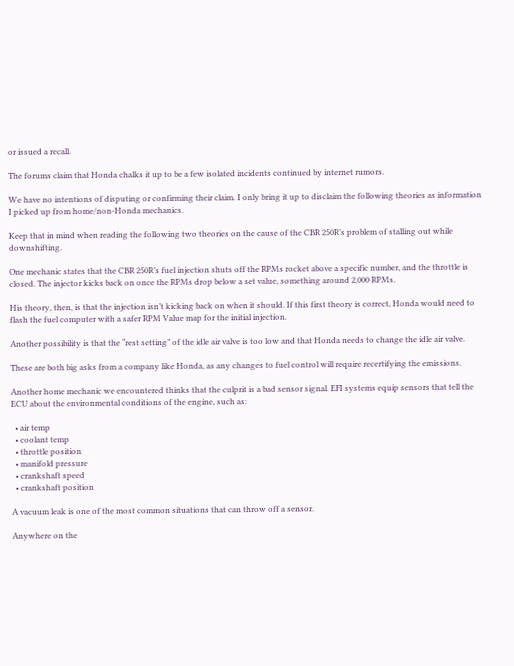or issued a recall.

The forums claim that Honda chalks it up to be a few isolated incidents continued by internet rumors.

We have no intentions of disputing or confirming their claim. I only bring it up to disclaim the following theories as information I picked up from home/non-Honda mechanics.

Keep that in mind when reading the following two theories on the cause of the CBR 250R’s problem of stalling out while downshifting.

One mechanic states that the CBR 250R’s fuel injection shuts off the RPMs rocket above a specific number, and the throttle is closed. The injector kicks back on once the RPMs drop below a set value, something around 2,000 RPMs.

His theory, then, is that the injection isn’t kicking back on when it should. If this first theory is correct, Honda would need to flash the fuel computer with a safer RPM Value map for the initial injection.

Another possibility is that the “rest setting” of the idle air valve is too low and that Honda needs to change the idle air valve.

These are both big asks from a company like Honda, as any changes to fuel control will require recertifying the emissions.

Another home mechanic we encountered thinks that the culprit is a bad sensor signal. EFI systems equip sensors that tell the ECU about the environmental conditions of the engine, such as:

  • air temp
  • coolant temp
  • throttle position
  • manifold pressure
  • crankshaft speed
  • crankshaft position

A vacuum leak is one of the most common situations that can throw off a sensor.

Anywhere on the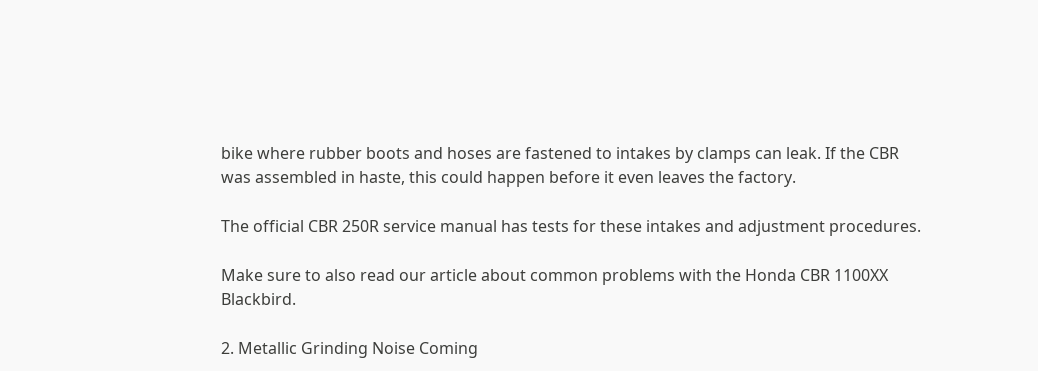bike where rubber boots and hoses are fastened to intakes by clamps can leak. If the CBR was assembled in haste, this could happen before it even leaves the factory.

The official CBR 250R service manual has tests for these intakes and adjustment procedures.

Make sure to also read our article about common problems with the Honda CBR 1100XX Blackbird.

2. Metallic Grinding Noise Coming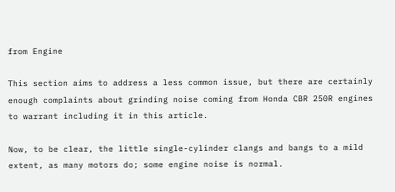from Engine

This section aims to address a less common issue, but there are certainly enough complaints about grinding noise coming from Honda CBR 250R engines to warrant including it in this article.

Now, to be clear, the little single-cylinder clangs and bangs to a mild extent, as many motors do; some engine noise is normal.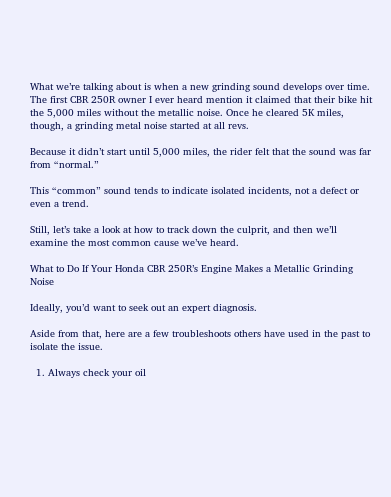What we’re talking about is when a new grinding sound develops over time. The first CBR 250R owner I ever heard mention it claimed that their bike hit the 5,000 miles without the metallic noise. Once he cleared 5K miles, though, a grinding metal noise started at all revs.

Because it didn’t start until 5,000 miles, the rider felt that the sound was far from “normal.”

This “common” sound tends to indicate isolated incidents, not a defect or even a trend.

Still, let’s take a look at how to track down the culprit, and then we’ll examine the most common cause we’ve heard.

What to Do If Your Honda CBR 250R’s Engine Makes a Metallic Grinding Noise

Ideally, you’d want to seek out an expert diagnosis.

Aside from that, here are a few troubleshoots others have used in the past to isolate the issue.

  1. Always check your oil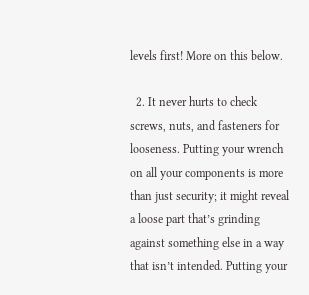levels first! More on this below.

  2. It never hurts to check screws, nuts, and fasteners for looseness. Putting your wrench on all your components is more than just security; it might reveal a loose part that’s grinding against something else in a way that isn’t intended. Putting your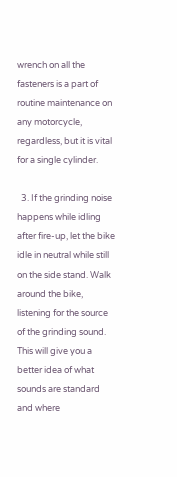wrench on all the fasteners is a part of routine maintenance on any motorcycle, regardless, but it is vital for a single cylinder.

  3. If the grinding noise happens while idling after fire-up, let the bike idle in neutral while still on the side stand. Walk around the bike, listening for the source of the grinding sound. This will give you a better idea of what sounds are standard and where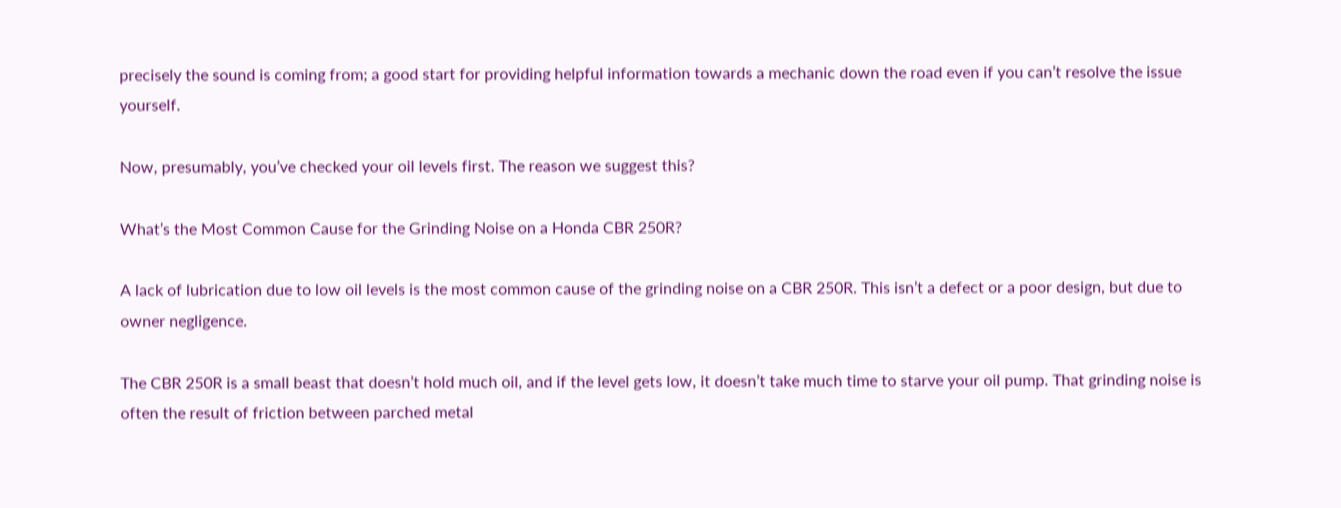precisely the sound is coming from; a good start for providing helpful information towards a mechanic down the road even if you can’t resolve the issue yourself.

Now, presumably, you’ve checked your oil levels first. The reason we suggest this?

What’s the Most Common Cause for the Grinding Noise on a Honda CBR 250R?

A lack of lubrication due to low oil levels is the most common cause of the grinding noise on a CBR 250R. This isn’t a defect or a poor design, but due to owner negligence.

The CBR 250R is a small beast that doesn’t hold much oil, and if the level gets low, it doesn’t take much time to starve your oil pump. That grinding noise is often the result of friction between parched metal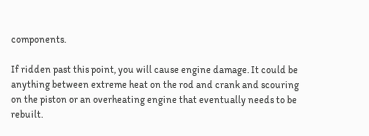components.

If ridden past this point, you will cause engine damage. It could be anything between extreme heat on the rod and crank and scouring on the piston or an overheating engine that eventually needs to be rebuilt.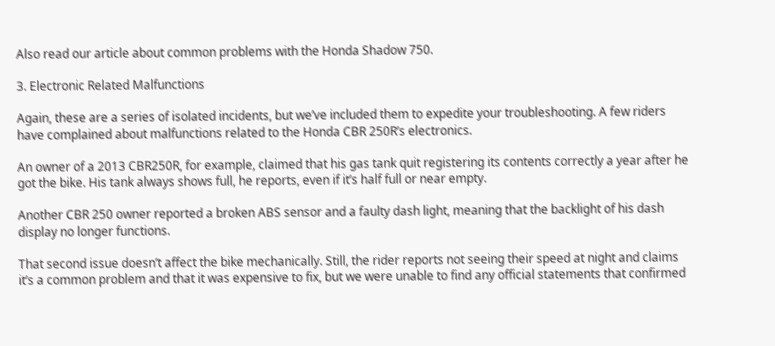Also read our article about common problems with the Honda Shadow 750.

3. Electronic Related Malfunctions

Again, these are a series of isolated incidents, but we’ve included them to expedite your troubleshooting. A few riders have complained about malfunctions related to the Honda CBR 250R’s electronics.

An owner of a 2013 CBR250R, for example, claimed that his gas tank quit registering its contents correctly a year after he got the bike. His tank always shows full, he reports, even if it’s half full or near empty.

Another CBR 250 owner reported a broken ABS sensor and a faulty dash light, meaning that the backlight of his dash display no longer functions.

That second issue doesn’t affect the bike mechanically. Still, the rider reports not seeing their speed at night and claims it’s a common problem and that it was expensive to fix, but we were unable to find any official statements that confirmed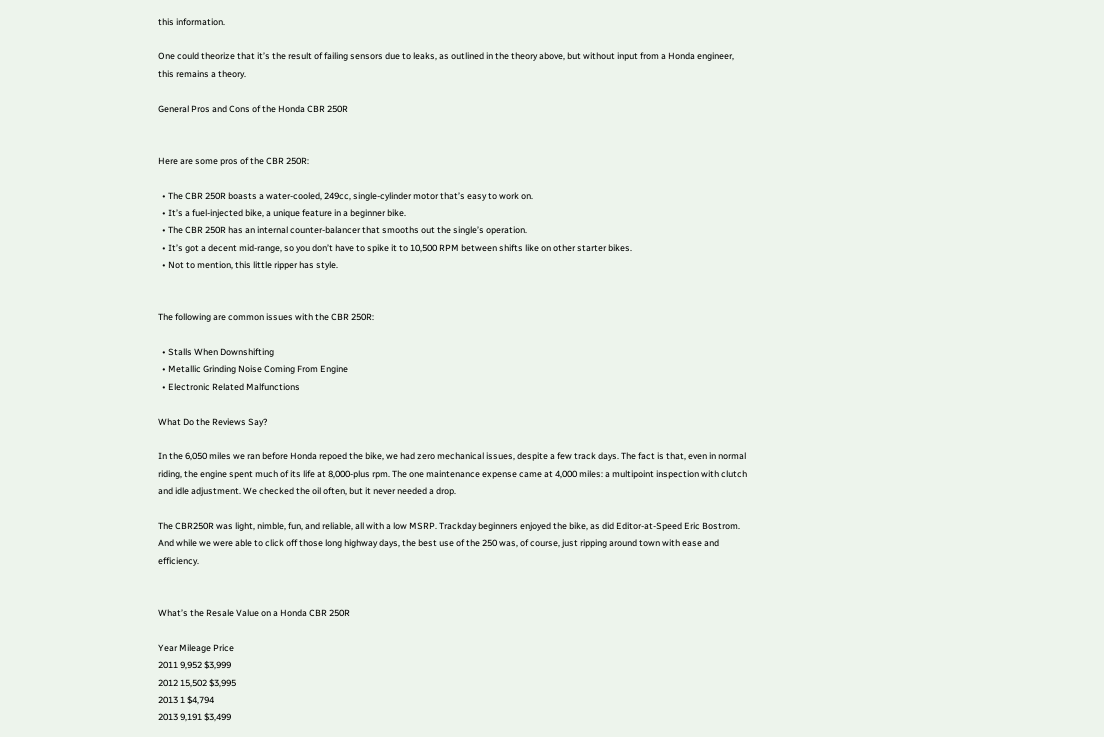this information.

One could theorize that it’s the result of failing sensors due to leaks, as outlined in the theory above, but without input from a Honda engineer, this remains a theory.

General Pros and Cons of the Honda CBR 250R


Here are some pros of the CBR 250R:

  • The CBR 250R boasts a water-cooled, 249cc, single-cylinder motor that’s easy to work on.
  • It’s a fuel-injected bike, a unique feature in a beginner bike.
  • The CBR 250R has an internal counter-balancer that smooths out the single’s operation.
  • It’s got a decent mid-range, so you don’t have to spike it to 10,500 RPM between shifts like on other starter bikes.
  • Not to mention, this little ripper has style.


The following are common issues with the CBR 250R:

  • Stalls When Downshifting
  • Metallic Grinding Noise Coming From Engine
  • Electronic Related Malfunctions

What Do the Reviews Say?

In the 6,050 miles we ran before Honda repoed the bike, we had zero mechanical issues, despite a few track days. The fact is that, even in normal riding, the engine spent much of its life at 8,000-plus rpm. The one maintenance expense came at 4,000 miles: a multipoint inspection with clutch and idle adjustment. We checked the oil often, but it never needed a drop.

The CBR250R was light, nimble, fun, and reliable, all with a low MSRP. Trackday beginners enjoyed the bike, as did Editor-at-Speed Eric Bostrom. And while we were able to click off those long highway days, the best use of the 250 was, of course, just ripping around town with ease and efficiency.


What’s the Resale Value on a Honda CBR 250R

Year Mileage Price
2011 9,952 $3,999
2012 15,502 $3,995
2013 1 $4,794
2013 9,191 $3,499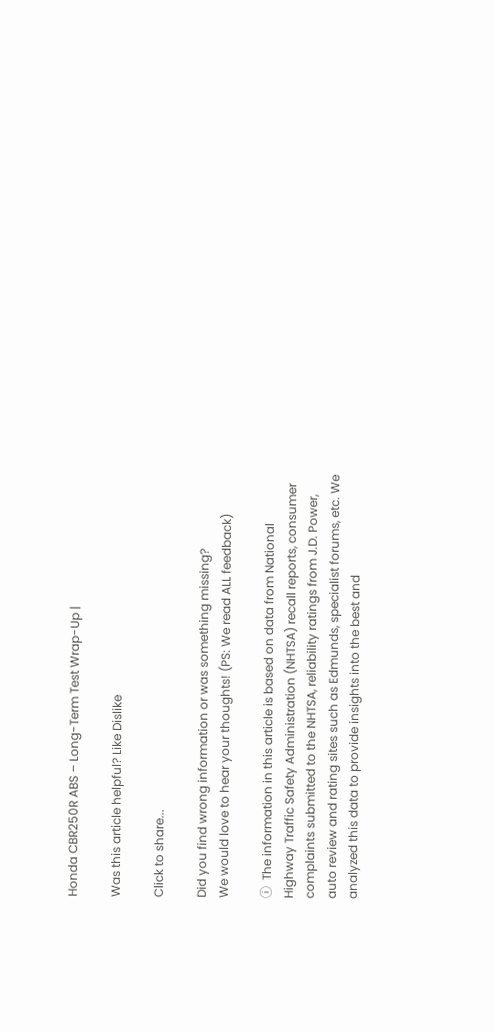Honda CBR250R ABS – Long-Term Test Wrap-Up |

Was this article helpful? Like Dislike

Click to share...

Did you find wrong information or was something missing?
We would love to hear your thoughts! (PS: We read ALL feedback)

ⓘ  The information in this article is based on data from National Highway Traffic Safety Administration (NHTSA) recall reports, consumer complaints submitted to the NHTSA, reliability ratings from J.D. Power, auto review and rating sites such as Edmunds, specialist forums, etc. We analyzed this data to provide insights into the best and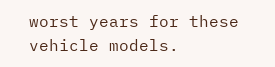worst years for these vehicle models.